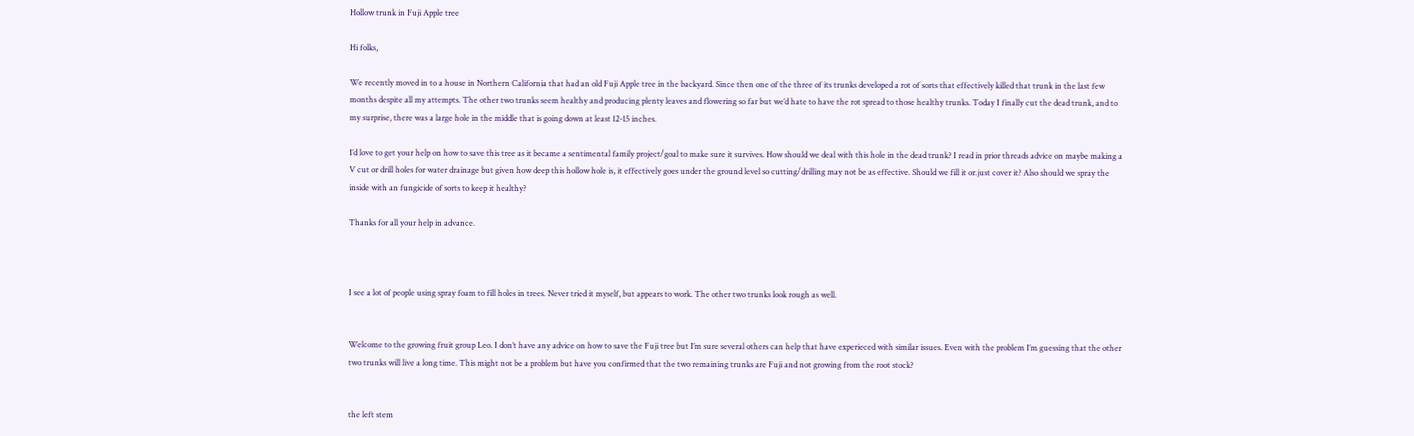Hollow trunk in Fuji Apple tree

Hi folks,

We recently moved in to a house in Northern California that had an old Fuji Apple tree in the backyard. Since then one of the three of its trunks developed a rot of sorts that effectively killed that trunk in the last few months despite all my attempts. The other two trunks seem healthy and producing plenty leaves and flowering so far but we’d hate to have the rot spread to those healthy trunks. Today I finally cut the dead trunk, and to my surprise, there was a large hole in the middle that is going down at least 12-15 inches.

I’d love to get your help on how to save this tree as it became a sentimental family project/goal to make sure it survives. How should we deal with this hole in the dead trunk? I read in prior threads advice on maybe making a V cut or drill holes for water drainage but given how deep this hollow hole is, it effectively goes under the ground level so cutting/drilling may not be as effective. Should we fill it or.just cover it? Also should we spray the inside with an fungicide of sorts to keep it healthy?

Thanks for all your help in advance.



I see a lot of people using spray foam to fill holes in trees. Never tried it myself, but appears to work. The other two trunks look rough as well.


Welcome to the growing fruit group Leo. I don’t have any advice on how to save the Fuji tree but I’m sure several others can help that have experieced with similar issues. Even with the problem I’m guessing that the other two trunks will live a long time. This might not be a problem but have you confirmed that the two remaining trunks are Fuji and not growing from the root stock?


the left stem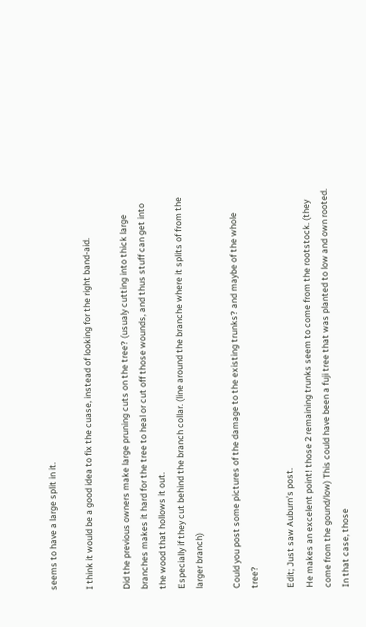seems to have a large split in it.

I think it would be a good idea to fix the cuase, instead of looking for the right band-aid.

Did the previous owners make large pruning cuts on the tree? (usualy cutting into thick large branches makes it hard for the tree to heal or cut off those wounds, and thus stuff can get into the wood that hollows it out.
Especially if they cut behind the branch collar. (line around the branche where it splits of from the larger branch)

Could you post some pictures of the damage to the existing trunks? and maybe of the whole tree?

Edit; Just saw Auburn’s post.
He makes an excelent point! those 2 remaining trunks seem to come from the rootstock. (they come from the gound/low) This could have been a fuji tree that was planted to low and own rooted. In that case, those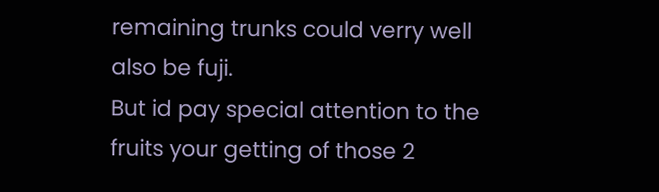remaining trunks could verry well also be fuji.
But id pay special attention to the fruits your getting of those 2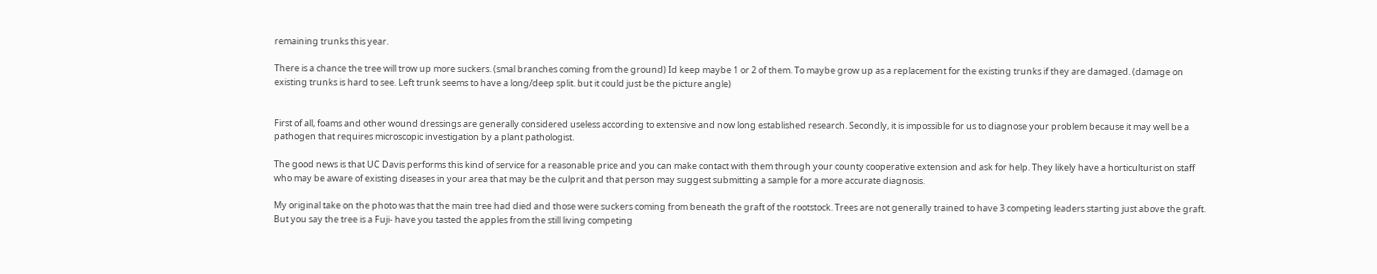remaining trunks this year.

There is a chance the tree will trow up more suckers. (smal branches coming from the ground) Id keep maybe 1 or 2 of them. To maybe grow up as a replacement for the existing trunks if they are damaged. (damage on existing trunks is hard to see. Left trunk seems to have a long/deep split. but it could just be the picture angle)


First of all, foams and other wound dressings are generally considered useless according to extensive and now long established research. Secondly, it is impossible for us to diagnose your problem because it may well be a pathogen that requires microscopic investigation by a plant pathologist.

The good news is that UC Davis performs this kind of service for a reasonable price and you can make contact with them through your county cooperative extension and ask for help. They likely have a horticulturist on staff who may be aware of existing diseases in your area that may be the culprit and that person may suggest submitting a sample for a more accurate diagnosis.

My original take on the photo was that the main tree had died and those were suckers coming from beneath the graft of the rootstock. Trees are not generally trained to have 3 competing leaders starting just above the graft. But you say the tree is a Fuji- have you tasted the apples from the still living competing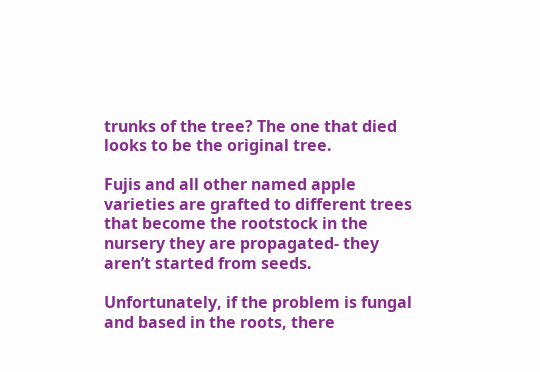trunks of the tree? The one that died looks to be the original tree.

Fujis and all other named apple varieties are grafted to different trees that become the rootstock in the nursery they are propagated- they aren’t started from seeds.

Unfortunately, if the problem is fungal and based in the roots, there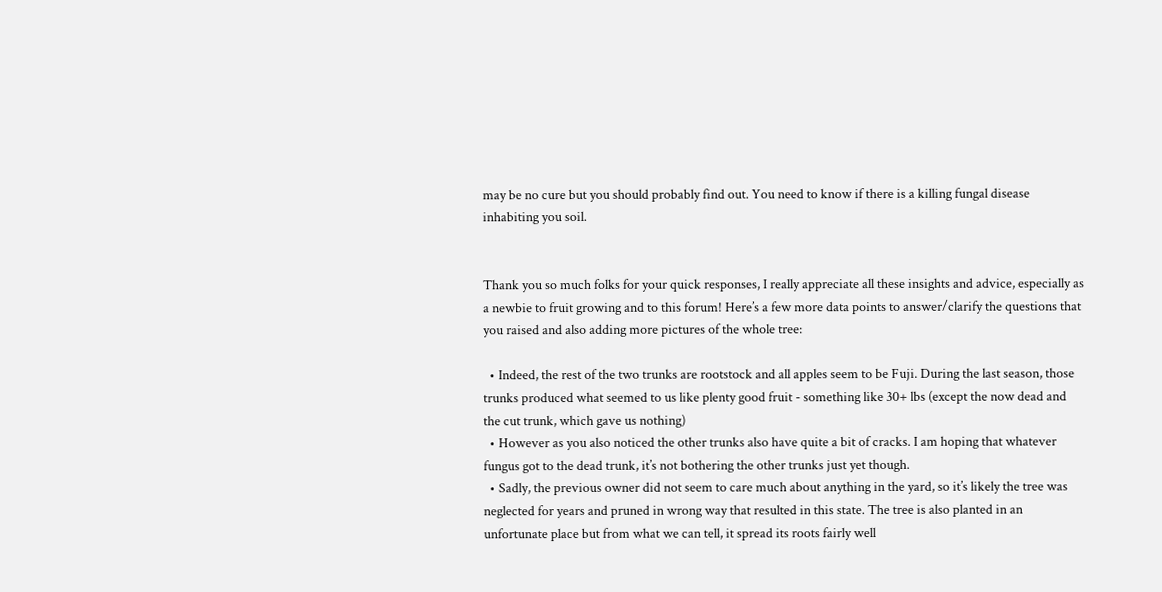may be no cure but you should probably find out. You need to know if there is a killing fungal disease inhabiting you soil.


Thank you so much folks for your quick responses, I really appreciate all these insights and advice, especially as a newbie to fruit growing and to this forum! Here’s a few more data points to answer/clarify the questions that you raised and also adding more pictures of the whole tree:

  • Indeed, the rest of the two trunks are rootstock and all apples seem to be Fuji. During the last season, those trunks produced what seemed to us like plenty good fruit - something like 30+ lbs (except the now dead and the cut trunk, which gave us nothing)
  • However as you also noticed the other trunks also have quite a bit of cracks. I am hoping that whatever fungus got to the dead trunk, it’s not bothering the other trunks just yet though.
  • Sadly, the previous owner did not seem to care much about anything in the yard, so it’s likely the tree was neglected for years and pruned in wrong way that resulted in this state. The tree is also planted in an unfortunate place but from what we can tell, it spread its roots fairly well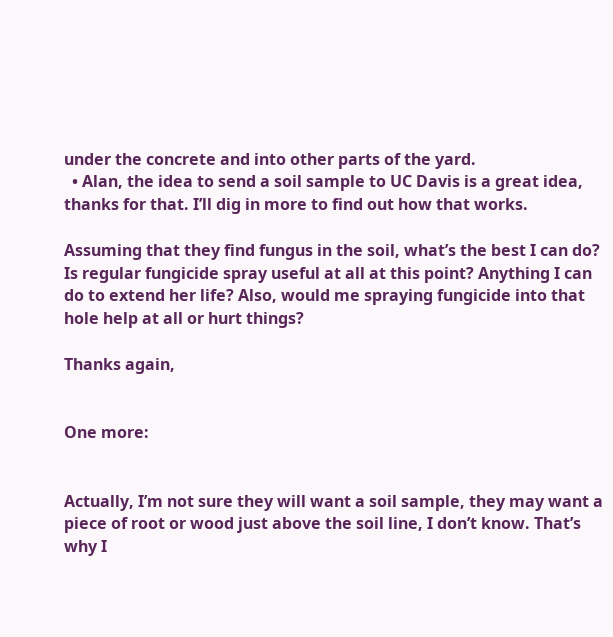under the concrete and into other parts of the yard.
  • Alan, the idea to send a soil sample to UC Davis is a great idea, thanks for that. I’ll dig in more to find out how that works.

Assuming that they find fungus in the soil, what’s the best I can do? Is regular fungicide spray useful at all at this point? Anything I can do to extend her life? Also, would me spraying fungicide into that hole help at all or hurt things?

Thanks again,


One more:


Actually, I’m not sure they will want a soil sample, they may want a piece of root or wood just above the soil line, I don’t know. That’s why I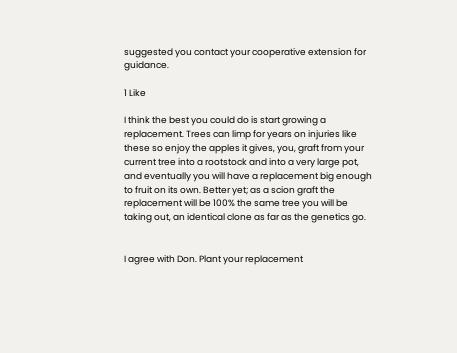suggested you contact your cooperative extension for guidance.

1 Like

I think the best you could do is start growing a replacement. Trees can limp for years on injuries like these so enjoy the apples it gives, you, graft from your current tree into a rootstock and into a very large pot, and eventually you will have a replacement big enough to fruit on its own. Better yet; as a scion graft the replacement will be 100% the same tree you will be taking out, an identical clone as far as the genetics go.


I agree with Don. Plant your replacement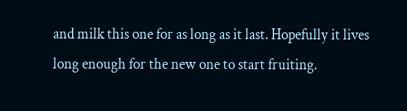and milk this one for as long as it last. Hopefully it lives long enough for the new one to start fruiting.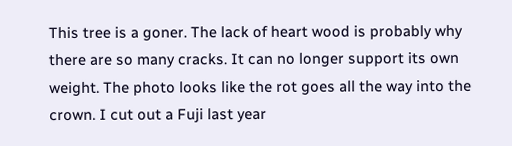This tree is a goner. The lack of heart wood is probably why there are so many cracks. It can no longer support its own weight. The photo looks like the rot goes all the way into the crown. I cut out a Fuji last year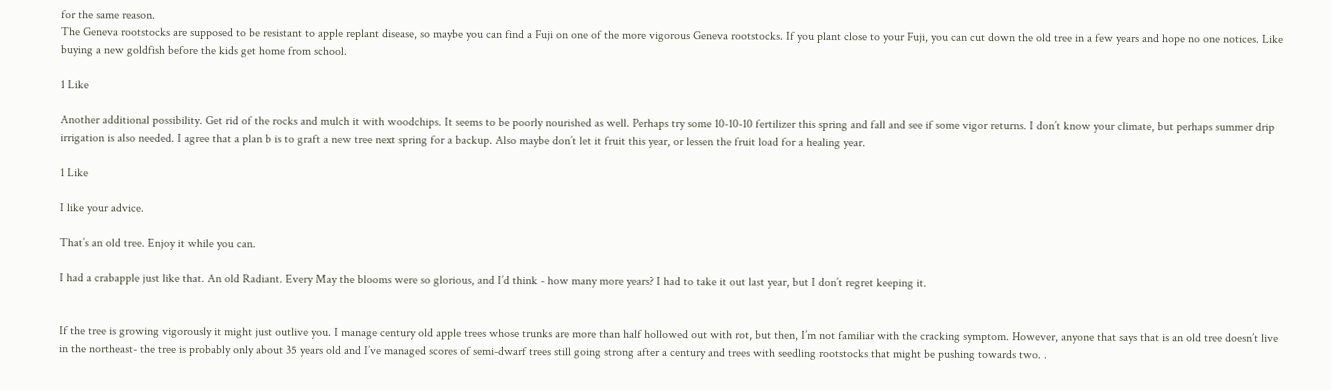for the same reason.
The Geneva rootstocks are supposed to be resistant to apple replant disease, so maybe you can find a Fuji on one of the more vigorous Geneva rootstocks. If you plant close to your Fuji, you can cut down the old tree in a few years and hope no one notices. Like buying a new goldfish before the kids get home from school.

1 Like

Another additional possibility. Get rid of the rocks and mulch it with woodchips. It seems to be poorly nourished as well. Perhaps try some 10-10-10 fertilizer this spring and fall and see if some vigor returns. I don’t know your climate, but perhaps summer drip irrigation is also needed. I agree that a plan b is to graft a new tree next spring for a backup. Also maybe don’t let it fruit this year, or lessen the fruit load for a healing year.

1 Like

I like your advice.

That’s an old tree. Enjoy it while you can.

I had a crabapple just like that. An old Radiant. Every May the blooms were so glorious, and I’d think - how many more years? I had to take it out last year, but I don’t regret keeping it.


If the tree is growing vigorously it might just outlive you. I manage century old apple trees whose trunks are more than half hollowed out with rot, but then, I’m not familiar with the cracking symptom. However, anyone that says that is an old tree doesn’t live in the northeast- the tree is probably only about 35 years old and I’ve managed scores of semi-dwarf trees still going strong after a century and trees with seedling rootstocks that might be pushing towards two. .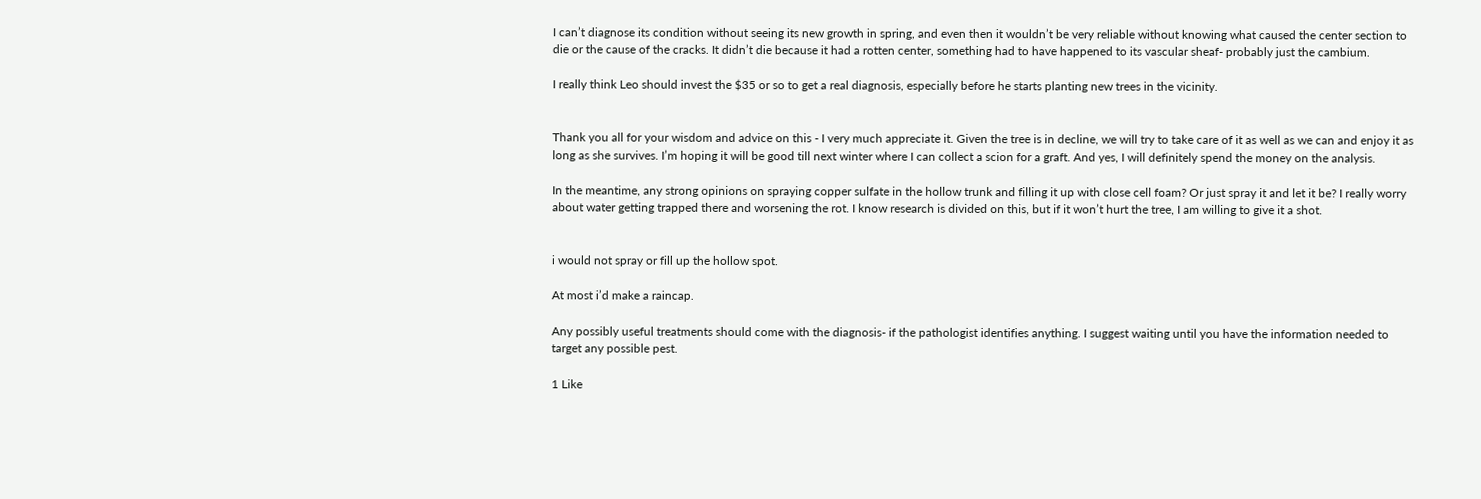I can’t diagnose its condition without seeing its new growth in spring, and even then it wouldn’t be very reliable without knowing what caused the center section to die or the cause of the cracks. It didn’t die because it had a rotten center, something had to have happened to its vascular sheaf- probably just the cambium.

I really think Leo should invest the $35 or so to get a real diagnosis, especially before he starts planting new trees in the vicinity.


Thank you all for your wisdom and advice on this - I very much appreciate it. Given the tree is in decline, we will try to take care of it as well as we can and enjoy it as long as she survives. I’m hoping it will be good till next winter where I can collect a scion for a graft. And yes, I will definitely spend the money on the analysis.

In the meantime, any strong opinions on spraying copper sulfate in the hollow trunk and filling it up with close cell foam? Or just spray it and let it be? I really worry about water getting trapped there and worsening the rot. I know research is divided on this, but if it won’t hurt the tree, I am willing to give it a shot.


i would not spray or fill up the hollow spot.

At most i’d make a raincap.

Any possibly useful treatments should come with the diagnosis- if the pathologist identifies anything. I suggest waiting until you have the information needed to target any possible pest.

1 Like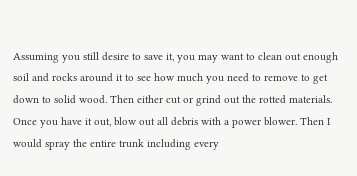Assuming you still desire to save it, you may want to clean out enough soil and rocks around it to see how much you need to remove to get down to solid wood. Then either cut or grind out the rotted materials. Once you have it out, blow out all debris with a power blower. Then I would spray the entire trunk including every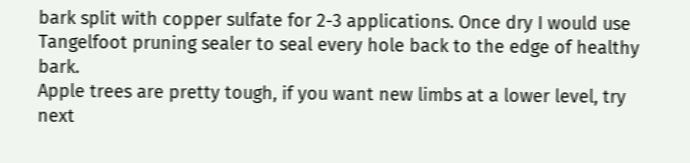bark split with copper sulfate for 2-3 applications. Once dry I would use Tangelfoot pruning sealer to seal every hole back to the edge of healthy bark.
Apple trees are pretty tough, if you want new limbs at a lower level, try next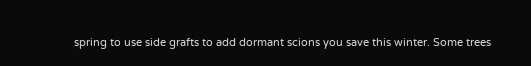spring to use side grafts to add dormant scions you save this winter. Some trees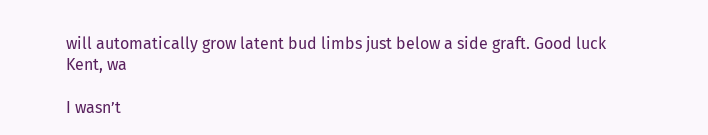will automatically grow latent bud limbs just below a side graft. Good luck
Kent, wa

I wasn’t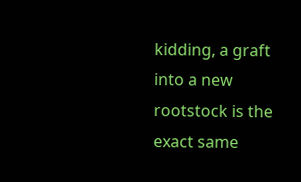kidding, a graft into a new rootstock is the exact same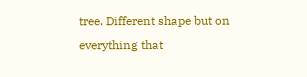tree. Different shape but on everything that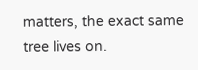matters, the exact same tree lives on.